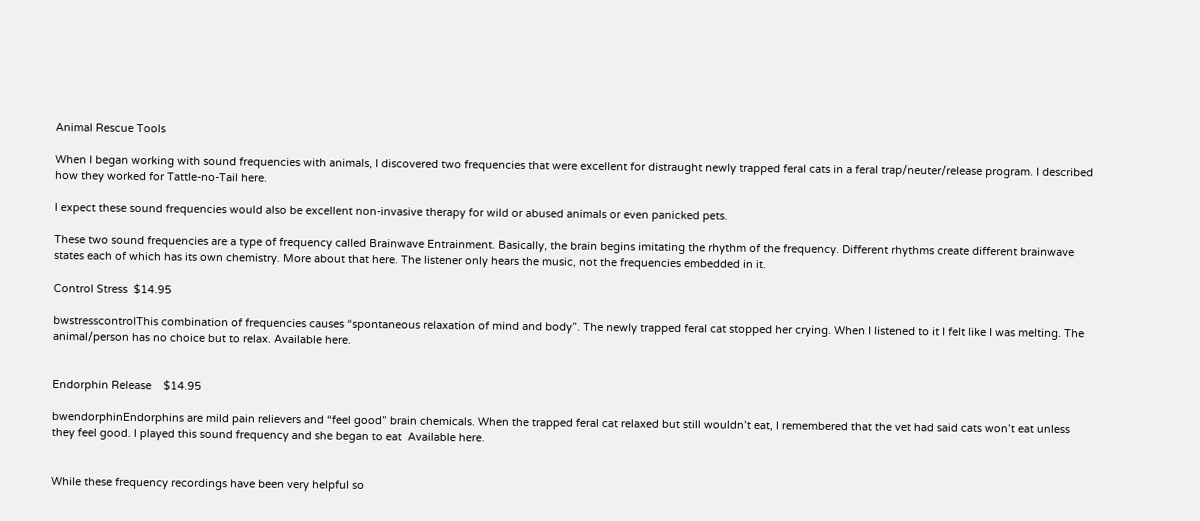Animal Rescue Tools

When I began working with sound frequencies with animals, I discovered two frequencies that were excellent for distraught newly trapped feral cats in a feral trap/neuter/release program. I described how they worked for Tattle-no-Tail here.

I expect these sound frequencies would also be excellent non-invasive therapy for wild or abused animals or even panicked pets.

These two sound frequencies are a type of frequency called Brainwave Entrainment. Basically, the brain begins imitating the rhythm of the frequency. Different rhythms create different brainwave states each of which has its own chemistry. More about that here. The listener only hears the music, not the frequencies embedded in it.

Control Stress  $14.95

bwstresscontrolThis combination of frequencies causes “spontaneous relaxation of mind and body”. The newly trapped feral cat stopped her crying. When I listened to it I felt like I was melting. The animal/person has no choice but to relax. Available here.


Endorphin Release    $14.95

bwendorphinEndorphins are mild pain relievers and “feel good” brain chemicals. When the trapped feral cat relaxed but still wouldn’t eat, I remembered that the vet had said cats won’t eat unless they feel good. I played this sound frequency and she began to eat  Available here.


While these frequency recordings have been very helpful so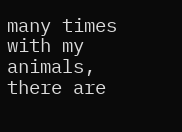many times with my animals, there are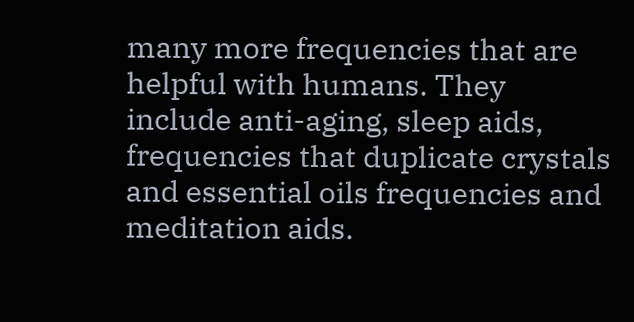many more frequencies that are helpful with humans. They include anti-aging, sleep aids, frequencies that duplicate crystals and essential oils frequencies and meditation aids.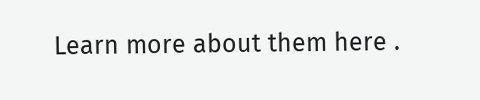Learn more about them here .